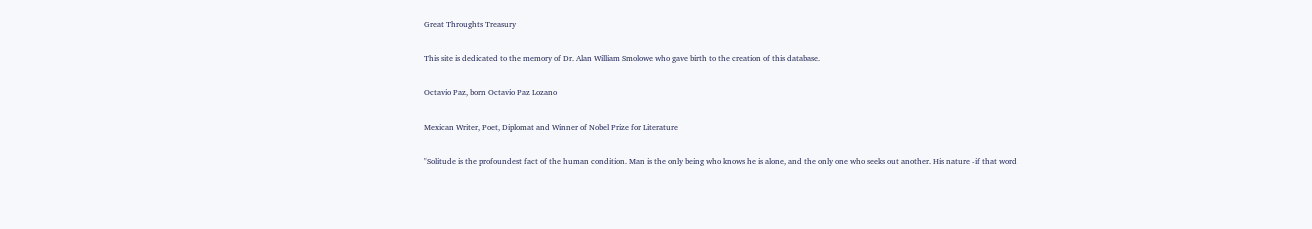Great Throughts Treasury

This site is dedicated to the memory of Dr. Alan William Smolowe who gave birth to the creation of this database.

Octavio Paz, born Octavio Paz Lozano

Mexican Writer, Poet, Diplomat and Winner of Nobel Prize for Literature

"Solitude is the profoundest fact of the human condition. Man is the only being who knows he is alone, and the only one who seeks out another. His nature -if that word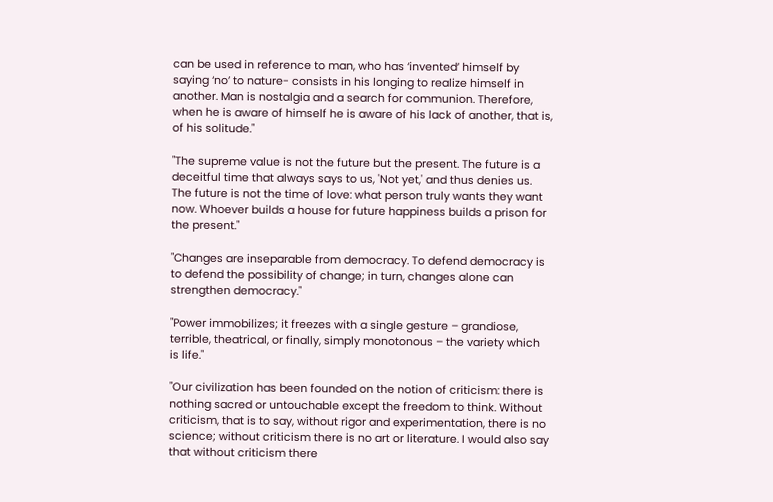can be used in reference to man, who has ‘invented’ himself by saying ‘no’ to nature- consists in his longing to realize himself in another. Man is nostalgia and a search for communion. Therefore, when he is aware of himself he is aware of his lack of another, that is, of his solitude."

"The supreme value is not the future but the present. The future is a deceitful time that always says to us, 'Not yet,' and thus denies us. The future is not the time of love: what person truly wants they want now. Whoever builds a house for future happiness builds a prison for the present."

"Changes are inseparable from democracy. To defend democracy is to defend the possibility of change; in turn, changes alone can strengthen democracy."

"Power immobilizes; it freezes with a single gesture – grandiose, terrible, theatrical, or finally, simply monotonous – the variety which is life."

"Our civilization has been founded on the notion of criticism: there is nothing sacred or untouchable except the freedom to think. Without criticism, that is to say, without rigor and experimentation, there is no science; without criticism there is no art or literature. I would also say that without criticism there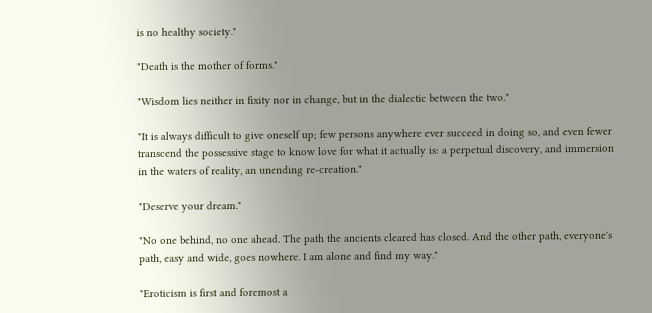is no healthy society."

"Death is the mother of forms."

"Wisdom lies neither in fixity nor in change, but in the dialectic between the two."

"It is always difficult to give oneself up; few persons anywhere ever succeed in doing so, and even fewer transcend the possessive stage to know love for what it actually is: a perpetual discovery, and immersion in the waters of reality, an unending re-creation."

"Deserve your dream."

"No one behind, no one ahead. The path the ancients cleared has closed. And the other path, everyone's path, easy and wide, goes nowhere. I am alone and find my way."

"Eroticism is first and foremost a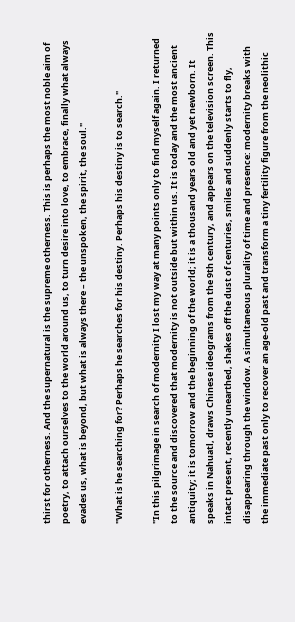thirst for otherness. And the supernatural is the supreme otherness. This is perhaps the most noble aim of poetry, to attach ourselves to the world around us, to turn desire into love, to embrace, finally what always evades us, what is beyond, but what is always there – the unspoken, the spirit, the soul."

"What is he searching for? Perhaps he searches for his destiny. Perhaps his destiny is to search."

"In this pilgrimage in search of modernity I lost my way at many points only to find myself again. I returned to the source and discovered that modernity is not outside but within us. It is today and the most ancient antiquity; it is tomorrow and the beginning of the world; it is a thousand years old and yet newborn. It speaks in Nahuatl, draws Chinese ideograms from the 9th century, and appears on the television screen. This intact present, recently unearthed, shakes off the dust of centuries, smiles and suddenly starts to fly, disappearing through the window. A simultaneous plurality of time and presence: modernity breaks with the immediate past only to recover an age-old past and transform a tiny fertility figure from the neolithic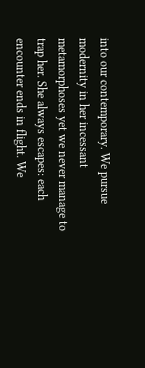into our contemporary. We pursue modernity in her incessant metamorphoses yet we never manage to trap her. She always escapes: each encounter ends in flight. We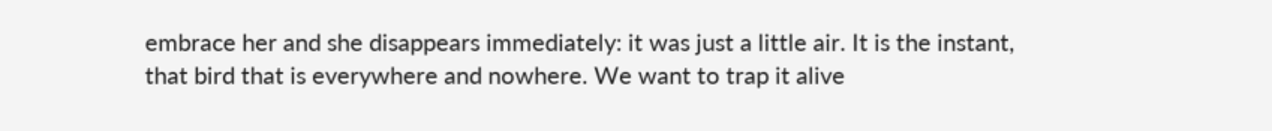embrace her and she disappears immediately: it was just a little air. It is the instant, that bird that is everywhere and nowhere. We want to trap it alive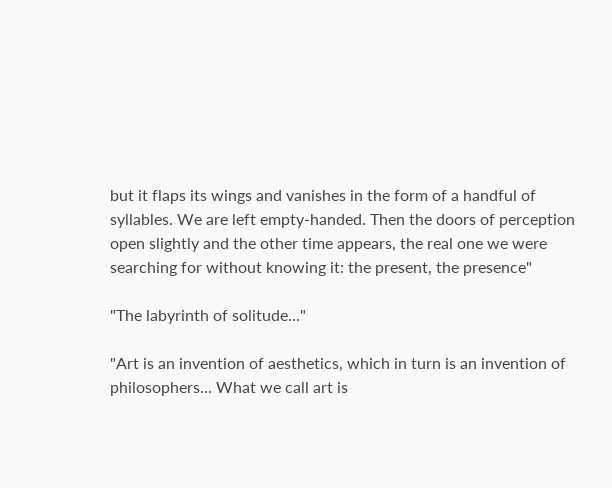but it flaps its wings and vanishes in the form of a handful of syllables. We are left empty-handed. Then the doors of perception open slightly and the other time appears, the real one we were searching for without knowing it: the present, the presence"

"The labyrinth of solitude..."

"Art is an invention of aesthetics, which in turn is an invention of philosophers... What we call art is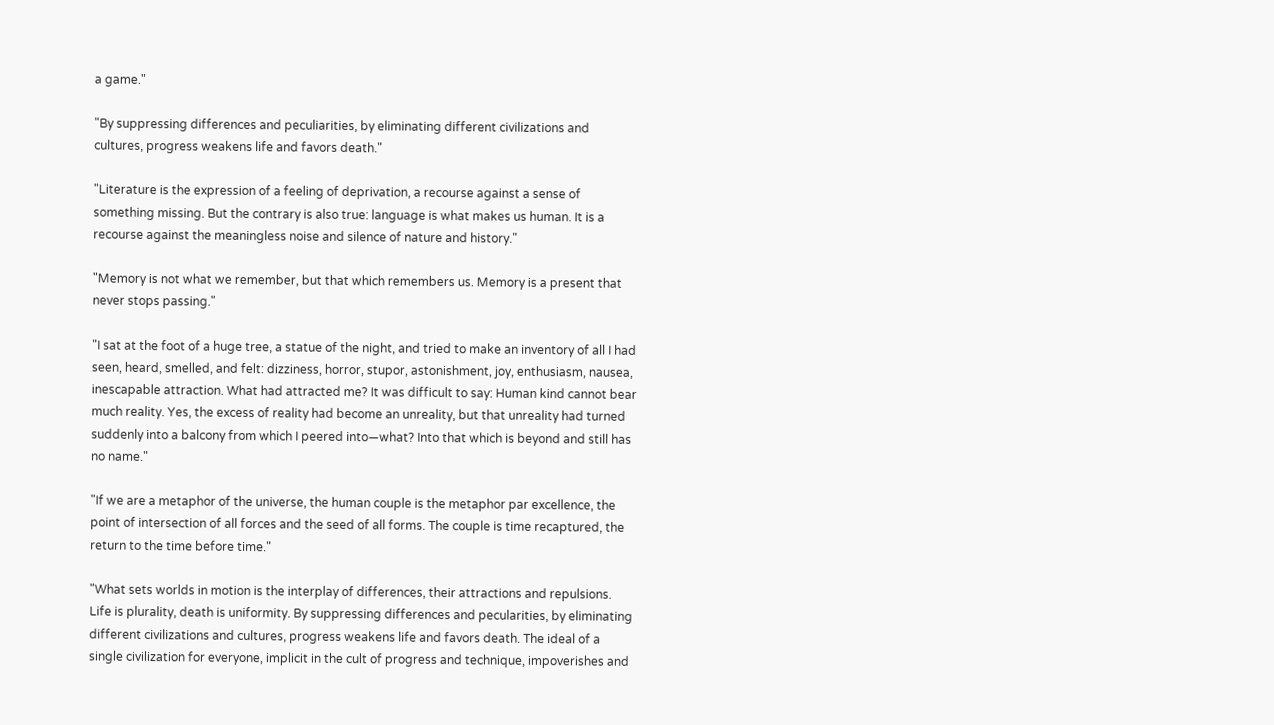a game."

"By suppressing differences and peculiarities, by eliminating different civilizations and cultures, progress weakens life and favors death."

"Literature is the expression of a feeling of deprivation, a recourse against a sense of something missing. But the contrary is also true: language is what makes us human. It is a recourse against the meaningless noise and silence of nature and history."

"Memory is not what we remember, but that which remembers us. Memory is a present that never stops passing."

"I sat at the foot of a huge tree, a statue of the night, and tried to make an inventory of all I had seen, heard, smelled, and felt: dizziness, horror, stupor, astonishment, joy, enthusiasm, nausea, inescapable attraction. What had attracted me? It was difficult to say: Human kind cannot bear much reality. Yes, the excess of reality had become an unreality, but that unreality had turned suddenly into a balcony from which I peered into—what? Into that which is beyond and still has no name."

"If we are a metaphor of the universe, the human couple is the metaphor par excellence, the point of intersection of all forces and the seed of all forms. The couple is time recaptured, the return to the time before time."

"What sets worlds in motion is the interplay of differences, their attractions and repulsions. Life is plurality, death is uniformity. By suppressing differences and pecularities, by eliminating different civilizations and cultures, progress weakens life and favors death. The ideal of a single civilization for everyone, implicit in the cult of progress and technique, impoverishes and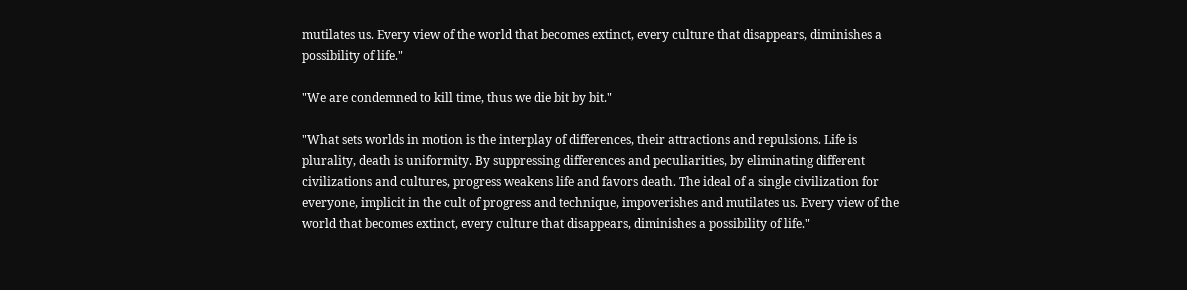mutilates us. Every view of the world that becomes extinct, every culture that disappears, diminishes a possibility of life."

"We are condemned to kill time, thus we die bit by bit."

"What sets worlds in motion is the interplay of differences, their attractions and repulsions. Life is plurality, death is uniformity. By suppressing differences and peculiarities, by eliminating different civilizations and cultures, progress weakens life and favors death. The ideal of a single civilization for everyone, implicit in the cult of progress and technique, impoverishes and mutilates us. Every view of the world that becomes extinct, every culture that disappears, diminishes a possibility of life."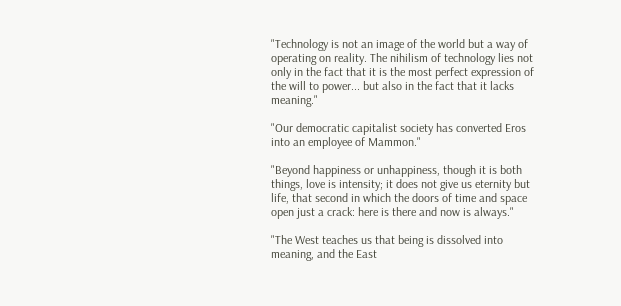"Technology is not an image of the world but a way of operating on reality. The nihilism of technology lies not only in the fact that it is the most perfect expression of the will to power... but also in the fact that it lacks meaning."

"Our democratic capitalist society has converted Eros into an employee of Mammon."

"Beyond happiness or unhappiness, though it is both things, love is intensity; it does not give us eternity but life, that second in which the doors of time and space open just a crack: here is there and now is always."

"The West teaches us that being is dissolved into meaning, and the East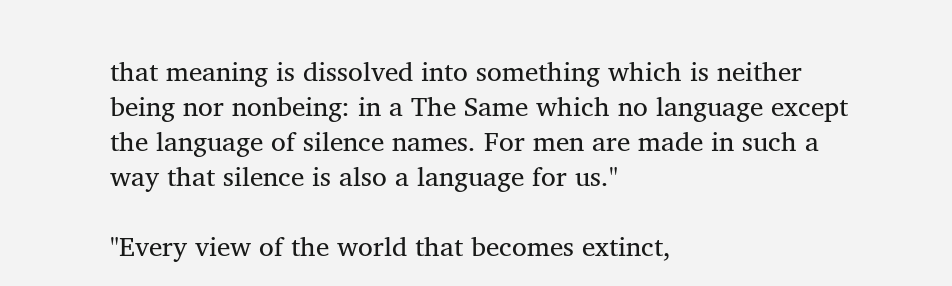that meaning is dissolved into something which is neither being nor nonbeing: in a The Same which no language except the language of silence names. For men are made in such a way that silence is also a language for us."

"Every view of the world that becomes extinct,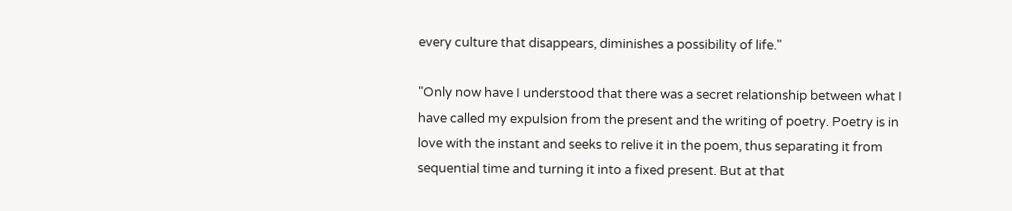every culture that disappears, diminishes a possibility of life."

"Only now have I understood that there was a secret relationship between what I have called my expulsion from the present and the writing of poetry. Poetry is in love with the instant and seeks to relive it in the poem, thus separating it from sequential time and turning it into a fixed present. But at that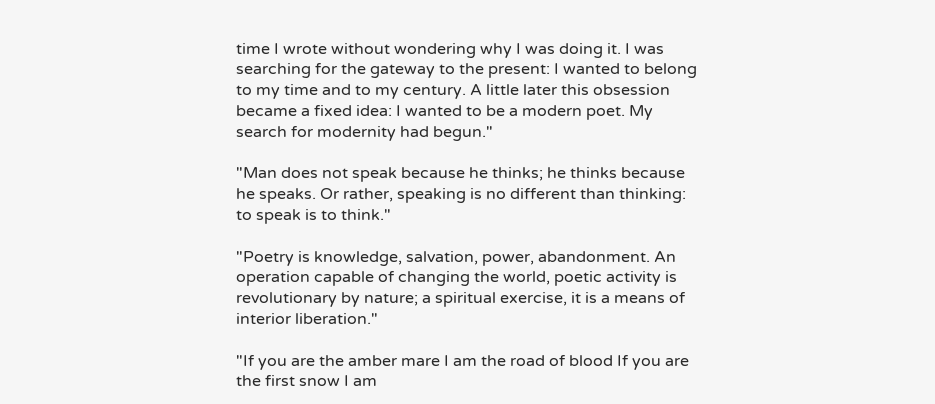time I wrote without wondering why I was doing it. I was searching for the gateway to the present: I wanted to belong to my time and to my century. A little later this obsession became a fixed idea: I wanted to be a modern poet. My search for modernity had begun."

"Man does not speak because he thinks; he thinks because he speaks. Or rather, speaking is no different than thinking: to speak is to think."

"Poetry is knowledge, salvation, power, abandonment. An operation capable of changing the world, poetic activity is revolutionary by nature; a spiritual exercise, it is a means of interior liberation."

"If you are the amber mare I am the road of blood If you are the first snow I am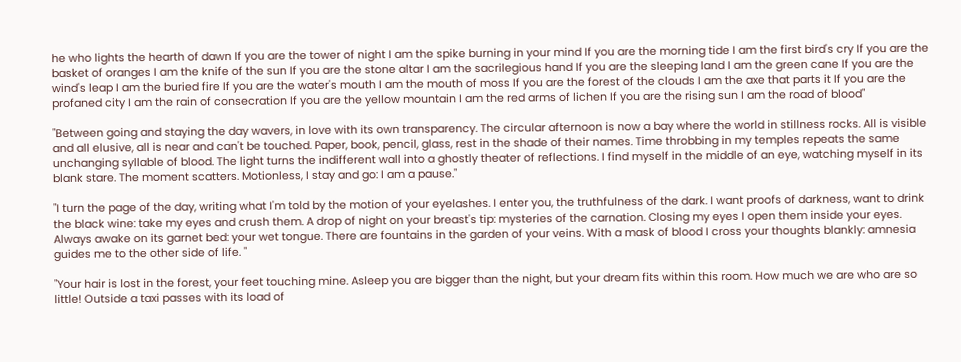he who lights the hearth of dawn If you are the tower of night I am the spike burning in your mind If you are the morning tide I am the first bird's cry If you are the basket of oranges I am the knife of the sun If you are the stone altar I am the sacrilegious hand If you are the sleeping land I am the green cane If you are the wind's leap I am the buried fire If you are the water's mouth I am the mouth of moss If you are the forest of the clouds I am the axe that parts it If you are the profaned city I am the rain of consecration If you are the yellow mountain I am the red arms of lichen If you are the rising sun I am the road of blood"

"Between going and staying the day wavers, in love with its own transparency. The circular afternoon is now a bay where the world in stillness rocks. All is visible and all elusive, all is near and can't be touched. Paper, book, pencil, glass, rest in the shade of their names. Time throbbing in my temples repeats the same unchanging syllable of blood. The light turns the indifferent wall into a ghostly theater of reflections. I find myself in the middle of an eye, watching myself in its blank stare. The moment scatters. Motionless, I stay and go: I am a pause."

"I turn the page of the day, writing what I'm told by the motion of your eyelashes. I enter you, the truthfulness of the dark. I want proofs of darkness, want to drink the black wine: take my eyes and crush them. A drop of night on your breast's tip: mysteries of the carnation. Closing my eyes I open them inside your eyes. Always awake on its garnet bed: your wet tongue. There are fountains in the garden of your veins. With a mask of blood I cross your thoughts blankly: amnesia guides me to the other side of life. "

"Your hair is lost in the forest, your feet touching mine. Asleep you are bigger than the night, but your dream fits within this room. How much we are who are so little! Outside a taxi passes with its load of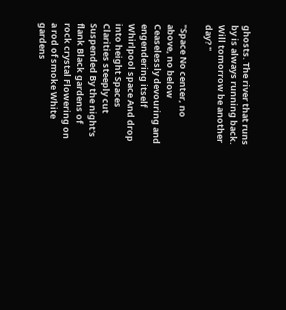ghosts. The river that runs by is always running back. Will tomorrow be another day? "

"Space No center, no above, no below Ceaselessly devouring and engendering itself Whirlpool space And drop into height Spaces Clarities steeply cut Suspended By the night's flank Black gardens of rock crystal Flowering on a rod of smoke White gardens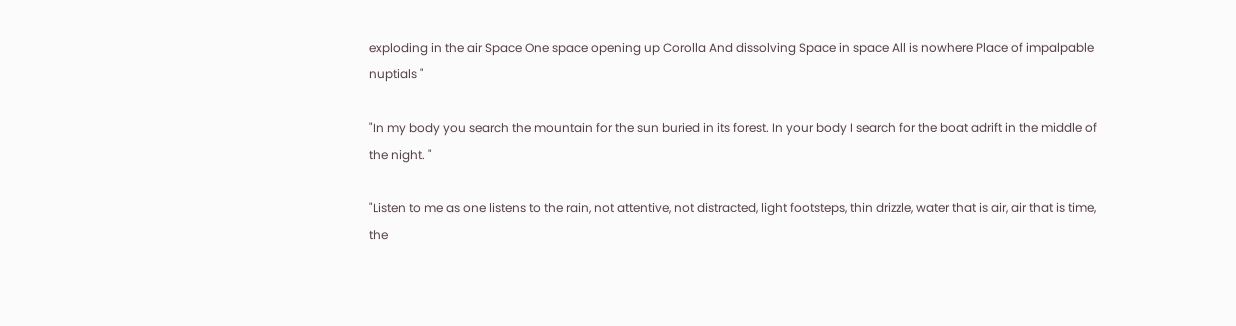exploding in the air Space One space opening up Corolla And dissolving Space in space All is nowhere Place of impalpable nuptials "

"In my body you search the mountain for the sun buried in its forest. In your body I search for the boat adrift in the middle of the night. "

"Listen to me as one listens to the rain, not attentive, not distracted, light footsteps, thin drizzle, water that is air, air that is time, the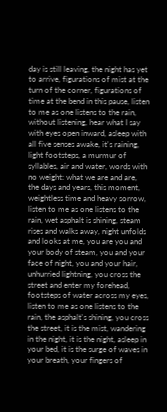day is still leaving, the night has yet to arrive, figurations of mist at the turn of the corner, figurations of time at the bend in this pause, listen to me as one listens to the rain, without listening, hear what I say with eyes open inward, asleep with all five senses awake, it's raining, light footsteps, a murmur of syllables, air and water, words with no weight: what we are and are, the days and years, this moment, weightless time and heavy sorrow, listen to me as one listens to the rain, wet asphalt is shining, steam rises and walks away, night unfolds and looks at me, you are you and your body of steam, you and your face of night, you and your hair, unhurried lightning, you cross the street and enter my forehead, footsteps of water across my eyes, listen to me as one listens to the rain, the asphalt's shining, you cross the street, it is the mist, wandering in the night, it is the night, asleep in your bed, it is the surge of waves in your breath, your fingers of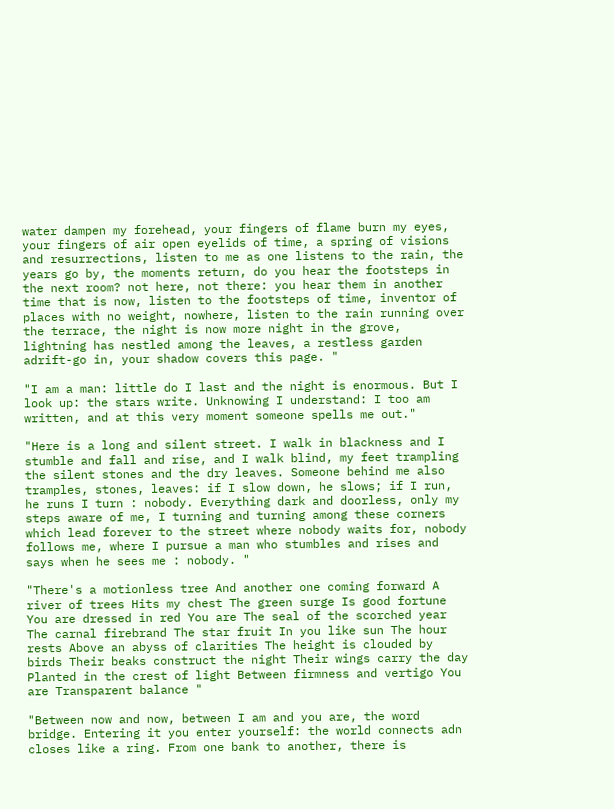water dampen my forehead, your fingers of flame burn my eyes, your fingers of air open eyelids of time, a spring of visions and resurrections, listen to me as one listens to the rain, the years go by, the moments return, do you hear the footsteps in the next room? not here, not there: you hear them in another time that is now, listen to the footsteps of time, inventor of places with no weight, nowhere, listen to the rain running over the terrace, the night is now more night in the grove, lightning has nestled among the leaves, a restless garden adrift-go in, your shadow covers this page. "

"I am a man: little do I last and the night is enormous. But I look up: the stars write. Unknowing I understand: I too am written, and at this very moment someone spells me out."

"Here is a long and silent street. I walk in blackness and I stumble and fall and rise, and I walk blind, my feet trampling the silent stones and the dry leaves. Someone behind me also tramples, stones, leaves: if I slow down, he slows; if I run, he runs I turn : nobody. Everything dark and doorless, only my steps aware of me, I turning and turning among these corners which lead forever to the street where nobody waits for, nobody follows me, where I pursue a man who stumbles and rises and says when he sees me : nobody. "

"There's a motionless tree And another one coming forward A river of trees Hits my chest The green surge Is good fortune You are dressed in red You are The seal of the scorched year The carnal firebrand The star fruit In you like sun The hour rests Above an abyss of clarities The height is clouded by birds Their beaks construct the night Their wings carry the day Planted in the crest of light Between firmness and vertigo You are Transparent balance "

"Between now and now, between I am and you are, the word bridge. Entering it you enter yourself: the world connects adn closes like a ring. From one bank to another, there is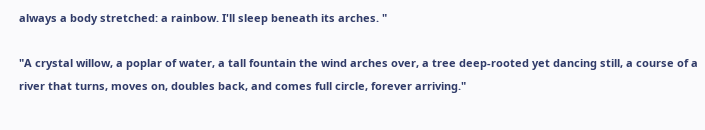always a body stretched: a rainbow. I'll sleep beneath its arches. "

"A crystal willow, a poplar of water, a tall fountain the wind arches over, a tree deep-rooted yet dancing still, a course of a river that turns, moves on, doubles back, and comes full circle, forever arriving."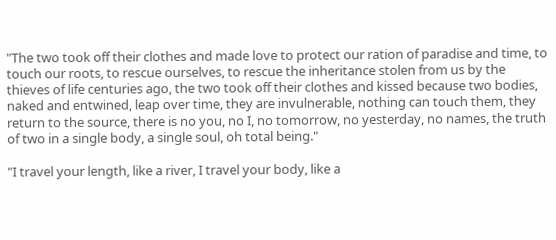"The two took off their clothes and made love to protect our ration of paradise and time, to touch our roots, to rescue ourselves, to rescue the inheritance stolen from us by the thieves of life centuries ago, the two took off their clothes and kissed because two bodies, naked and entwined, leap over time, they are invulnerable, nothing can touch them, they return to the source, there is no you, no I, no tomorrow, no yesterday, no names, the truth of two in a single body, a single soul, oh total being."

"I travel your length, like a river, I travel your body, like a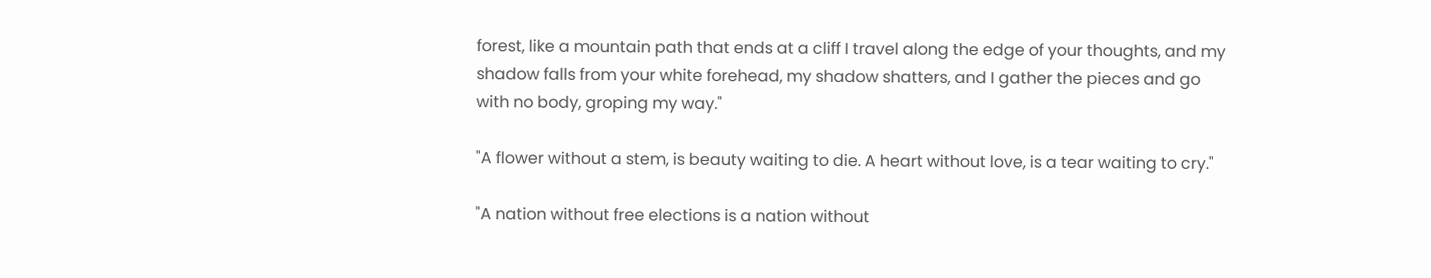forest, like a mountain path that ends at a cliff I travel along the edge of your thoughts, and my shadow falls from your white forehead, my shadow shatters, and I gather the pieces and go with no body, groping my way."

"A flower without a stem, is beauty waiting to die. A heart without love, is a tear waiting to cry."

"A nation without free elections is a nation without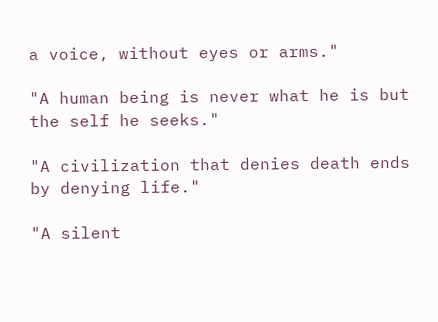a voice, without eyes or arms."

"A human being is never what he is but the self he seeks."

"A civilization that denies death ends by denying life."

"A silent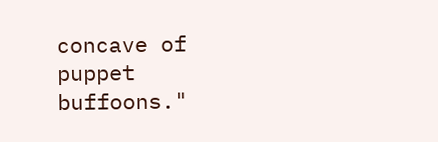concave of puppet buffoons."